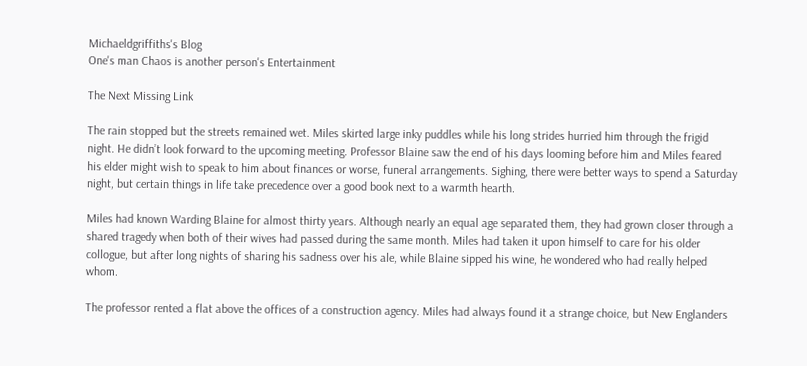Michaeldgriffiths's Blog
One's man Chaos is another person's Entertainment

The Next Missing Link

The rain stopped but the streets remained wet. Miles skirted large inky puddles while his long strides hurried him through the frigid night. He didn’t look forward to the upcoming meeting. Professor Blaine saw the end of his days looming before him and Miles feared his elder might wish to speak to him about finances or worse, funeral arrangements. Sighing, there were better ways to spend a Saturday night, but certain things in life take precedence over a good book next to a warmth hearth.

Miles had known Warding Blaine for almost thirty years. Although nearly an equal age separated them, they had grown closer through a shared tragedy when both of their wives had passed during the same month. Miles had taken it upon himself to care for his older collogue, but after long nights of sharing his sadness over his ale, while Blaine sipped his wine, he wondered who had really helped whom.

The professor rented a flat above the offices of a construction agency. Miles had always found it a strange choice, but New Englanders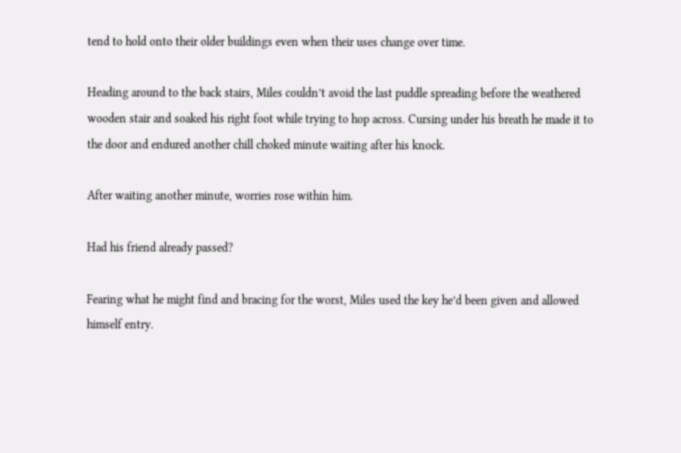tend to hold onto their older buildings even when their uses change over time.

Heading around to the back stairs, Miles couldn’t avoid the last puddle spreading before the weathered wooden stair and soaked his right foot while trying to hop across. Cursing under his breath he made it to the door and endured another chill choked minute waiting after his knock.

After waiting another minute, worries rose within him.

Had his friend already passed?

Fearing what he might find and bracing for the worst, Miles used the key he’d been given and allowed himself entry.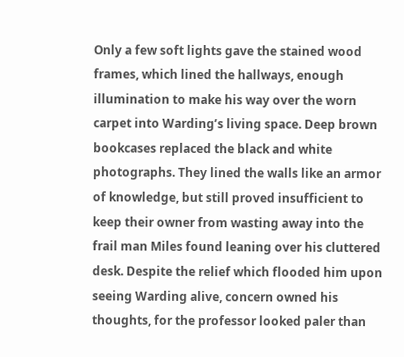Only a few soft lights gave the stained wood frames, which lined the hallways, enough illumination to make his way over the worn carpet into Warding’s living space. Deep brown bookcases replaced the black and white photographs. They lined the walls like an armor of knowledge, but still proved insufficient to keep their owner from wasting away into the frail man Miles found leaning over his cluttered desk. Despite the relief which flooded him upon seeing Warding alive, concern owned his thoughts, for the professor looked paler than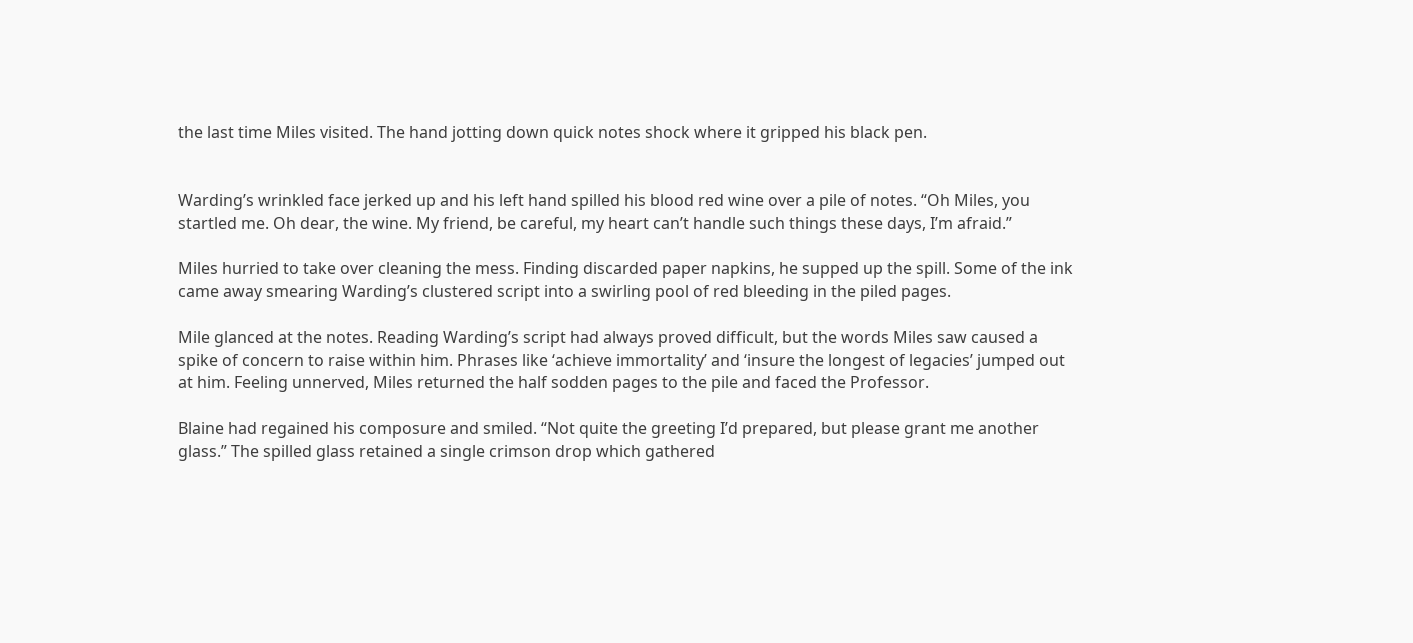the last time Miles visited. The hand jotting down quick notes shock where it gripped his black pen.


Warding’s wrinkled face jerked up and his left hand spilled his blood red wine over a pile of notes. “Oh Miles, you startled me. Oh dear, the wine. My friend, be careful, my heart can’t handle such things these days, I’m afraid.”

Miles hurried to take over cleaning the mess. Finding discarded paper napkins, he supped up the spill. Some of the ink came away smearing Warding’s clustered script into a swirling pool of red bleeding in the piled pages.

Mile glanced at the notes. Reading Warding’s script had always proved difficult, but the words Miles saw caused a spike of concern to raise within him. Phrases like ‘achieve immortality’ and ‘insure the longest of legacies’ jumped out at him. Feeling unnerved, Miles returned the half sodden pages to the pile and faced the Professor.

Blaine had regained his composure and smiled. “Not quite the greeting I’d prepared, but please grant me another glass.” The spilled glass retained a single crimson drop which gathered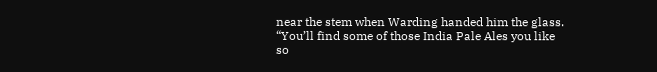near the stem when Warding handed him the glass. “You’ll find some of those India Pale Ales you like so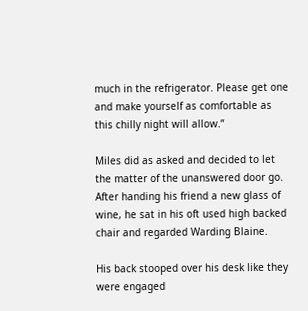much in the refrigerator. Please get one and make yourself as comfortable as this chilly night will allow.”

Miles did as asked and decided to let the matter of the unanswered door go. After handing his friend a new glass of wine, he sat in his oft used high backed chair and regarded Warding Blaine.

His back stooped over his desk like they were engaged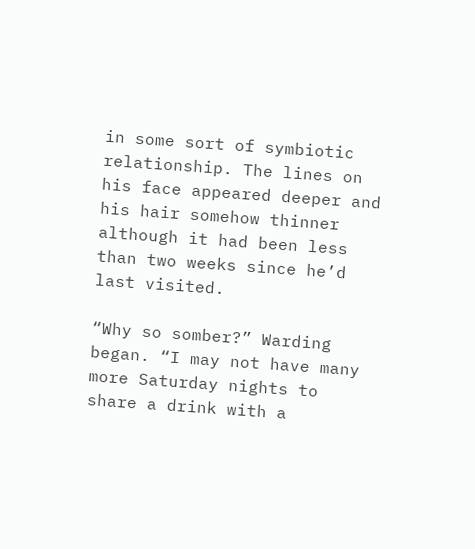in some sort of symbiotic relationship. The lines on his face appeared deeper and his hair somehow thinner although it had been less than two weeks since he’d last visited.

“Why so somber?” Warding began. “I may not have many more Saturday nights to share a drink with a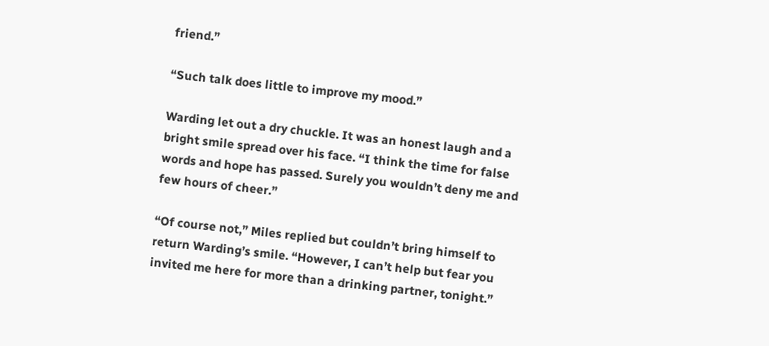friend.”

“Such talk does little to improve my mood.”

Warding let out a dry chuckle. It was an honest laugh and a bright smile spread over his face. “I think the time for false words and hope has passed. Surely you wouldn’t deny me and few hours of cheer.”

“Of course not,” Miles replied but couldn’t bring himself to return Warding’s smile. “However, I can’t help but fear you invited me here for more than a drinking partner, tonight.”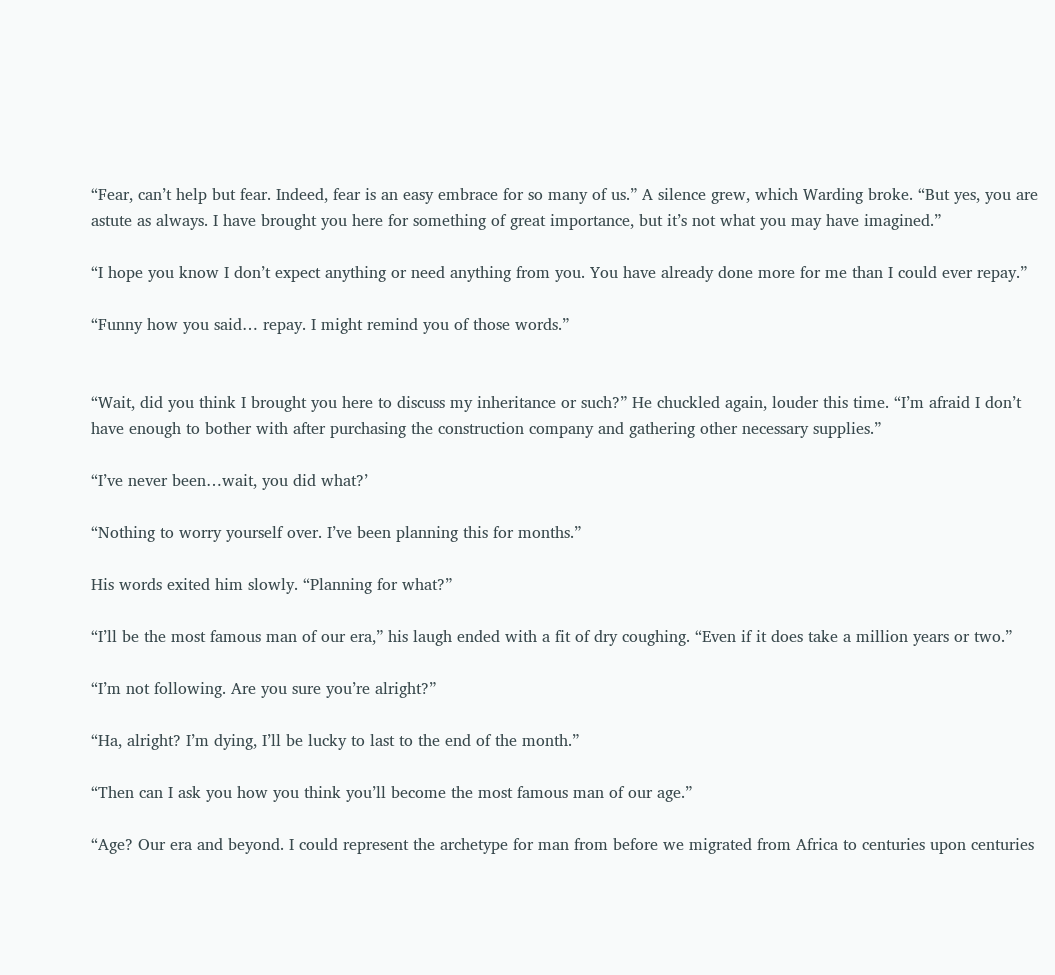“Fear, can’t help but fear. Indeed, fear is an easy embrace for so many of us.” A silence grew, which Warding broke. “But yes, you are astute as always. I have brought you here for something of great importance, but it’s not what you may have imagined.”

“I hope you know I don’t expect anything or need anything from you. You have already done more for me than I could ever repay.”

“Funny how you said… repay. I might remind you of those words.”


“Wait, did you think I brought you here to discuss my inheritance or such?” He chuckled again, louder this time. “I’m afraid I don’t have enough to bother with after purchasing the construction company and gathering other necessary supplies.”

“I’ve never been…wait, you did what?’

“Nothing to worry yourself over. I’ve been planning this for months.”

His words exited him slowly. “Planning for what?”

“I’ll be the most famous man of our era,” his laugh ended with a fit of dry coughing. “Even if it does take a million years or two.”

“I’m not following. Are you sure you’re alright?”

“Ha, alright? I’m dying, I’ll be lucky to last to the end of the month.”

“Then can I ask you how you think you’ll become the most famous man of our age.”

“Age? Our era and beyond. I could represent the archetype for man from before we migrated from Africa to centuries upon centuries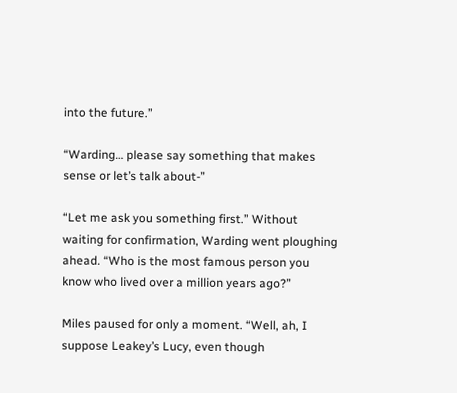into the future.”

“Warding… please say something that makes sense or let’s talk about-”

“Let me ask you something first.” Without waiting for confirmation, Warding went ploughing ahead. “Who is the most famous person you know who lived over a million years ago?”

Miles paused for only a moment. “Well, ah, I suppose Leakey’s Lucy, even though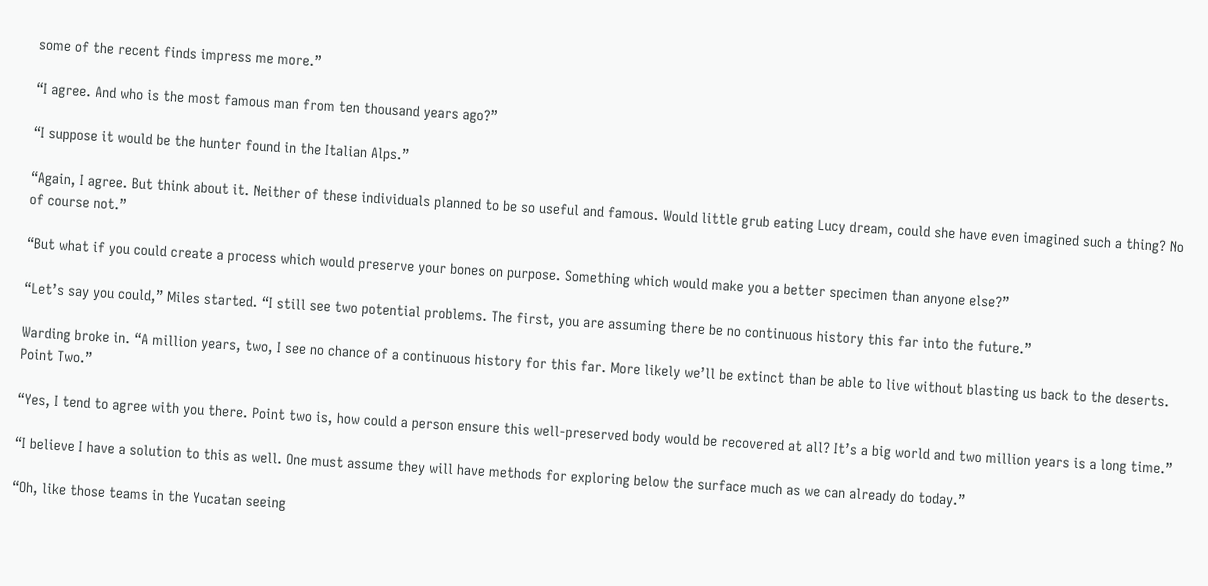some of the recent finds impress me more.”

“I agree. And who is the most famous man from ten thousand years ago?”

“I suppose it would be the hunter found in the Italian Alps.”

“Again, I agree. But think about it. Neither of these individuals planned to be so useful and famous. Would little grub eating Lucy dream, could she have even imagined such a thing? No of course not.”

“But what if you could create a process which would preserve your bones on purpose. Something which would make you a better specimen than anyone else?”

“Let’s say you could,” Miles started. “I still see two potential problems. The first, you are assuming there be no continuous history this far into the future.”

Warding broke in. “A million years, two, I see no chance of a continuous history for this far. More likely we’ll be extinct than be able to live without blasting us back to the deserts. Point Two.”

“Yes, I tend to agree with you there. Point two is, how could a person ensure this well-preserved body would be recovered at all? It’s a big world and two million years is a long time.”

“I believe I have a solution to this as well. One must assume they will have methods for exploring below the surface much as we can already do today.”

“Oh, like those teams in the Yucatan seeing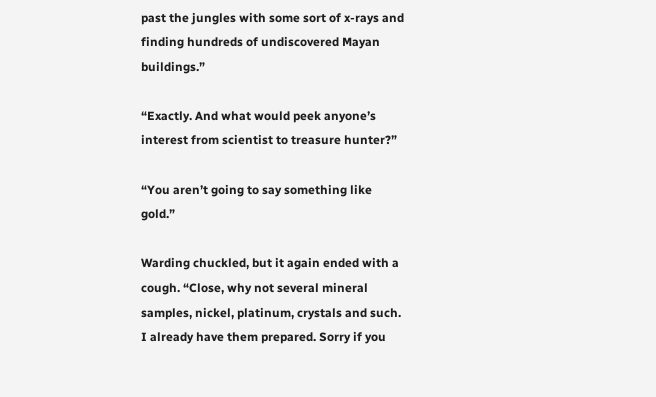past the jungles with some sort of x-rays and finding hundreds of undiscovered Mayan buildings.”

“Exactly. And what would peek anyone’s interest from scientist to treasure hunter?”

“You aren’t going to say something like gold.”

Warding chuckled, but it again ended with a cough. “Close, why not several mineral samples, nickel, platinum, crystals and such. I already have them prepared. Sorry if you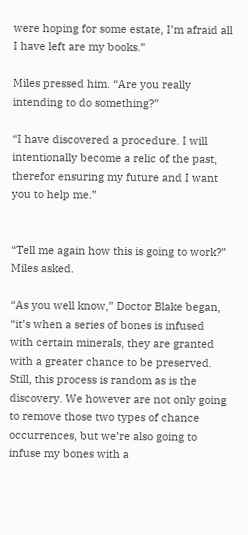were hoping for some estate, I’m afraid all I have left are my books.”

Miles pressed him. “Are you really intending to do something?”

“I have discovered a procedure. I will intentionally become a relic of the past, therefor ensuring my future and I want you to help me.”


“Tell me again how this is going to work?” Miles asked.

“As you well know,” Doctor Blake began, “it’s when a series of bones is infused with certain minerals, they are granted with a greater chance to be preserved. Still, this process is random as is the discovery. We however are not only going to remove those two types of chance occurrences, but we’re also going to infuse my bones with a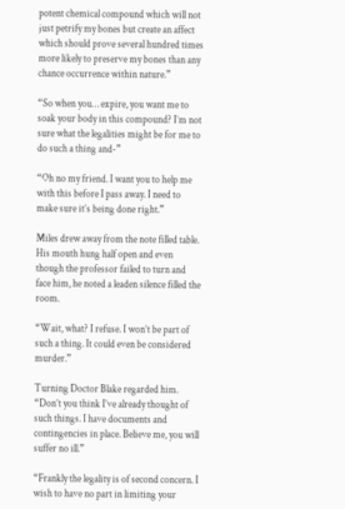potent chemical compound which will not just petrify my bones but create an affect which should prove several hundred times more likely to preserve my bones than any chance occurrence within nature.”

“So when you… expire, you want me to soak your body in this compound? I’m not sure what the legalities might be for me to do such a thing and-”

“Oh no my friend. I want you to help me with this before I pass away. I need to make sure it’s being done right.”

Miles drew away from the note filled table. His mouth hung half open and even though the professor failed to turn and face him, he noted a leaden silence filled the room.

“Wait, what? I refuse. I won’t be part of such a thing. It could even be considered murder.”

Turning Doctor Blake regarded him. “Don’t you think I’ve already thought of such things. I have documents and contingencies in place. Believe me, you will suffer no ill.”

“Frankly the legality is of second concern. I wish to have no part in limiting your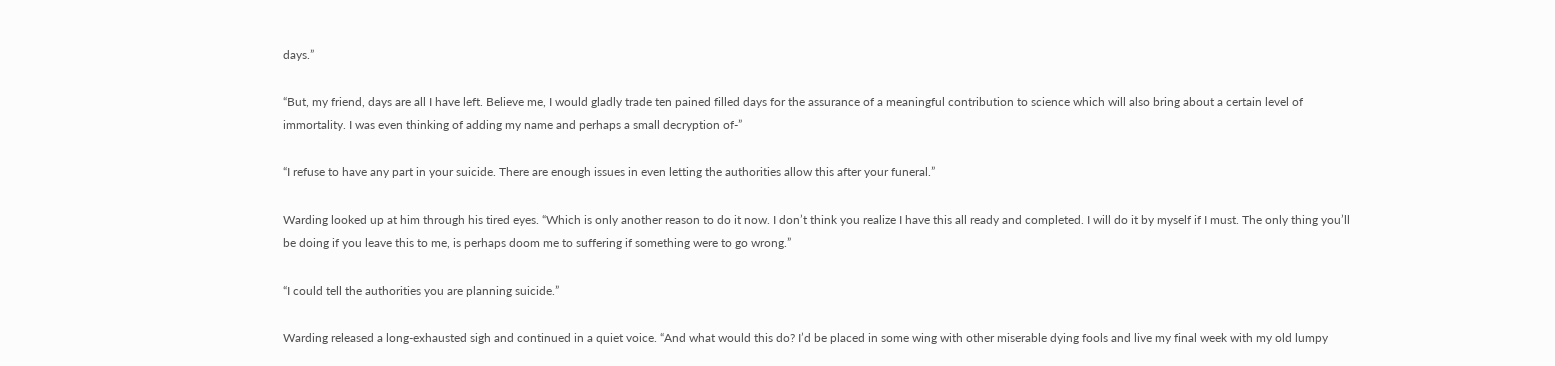days.”

“But, my friend, days are all I have left. Believe me, I would gladly trade ten pained filled days for the assurance of a meaningful contribution to science which will also bring about a certain level of immortality. I was even thinking of adding my name and perhaps a small decryption of-”

“I refuse to have any part in your suicide. There are enough issues in even letting the authorities allow this after your funeral.”

Warding looked up at him through his tired eyes. “Which is only another reason to do it now. I don’t think you realize I have this all ready and completed. I will do it by myself if I must. The only thing you’ll be doing if you leave this to me, is perhaps doom me to suffering if something were to go wrong.”

“I could tell the authorities you are planning suicide.”

Warding released a long-exhausted sigh and continued in a quiet voice. “And what would this do? I’d be placed in some wing with other miserable dying fools and live my final week with my old lumpy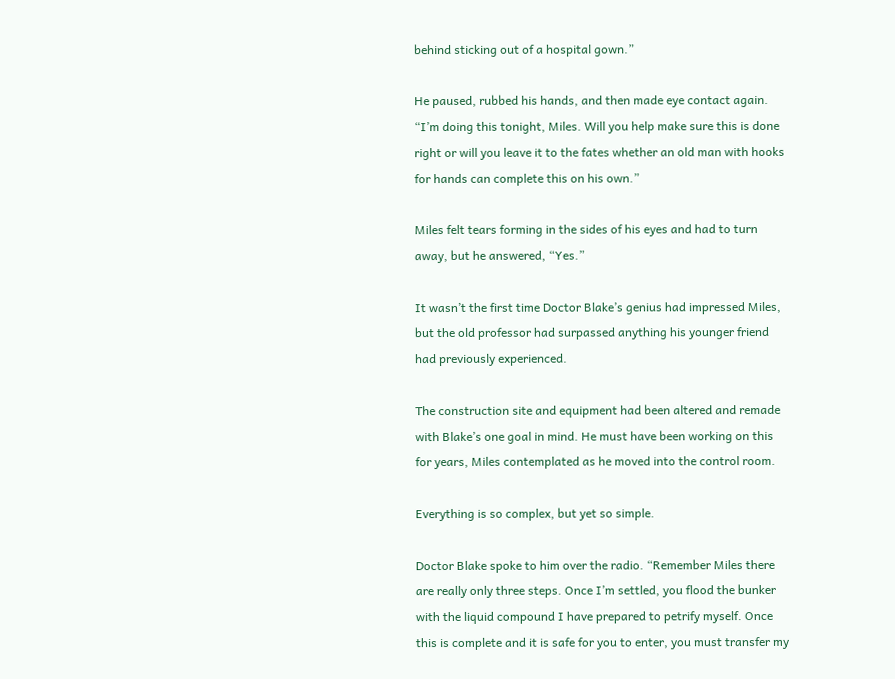behind sticking out of a hospital gown.”

He paused, rubbed his hands, and then made eye contact again. “I’m doing this tonight, Miles. Will you help make sure this is done right or will you leave it to the fates whether an old man with hooks for hands can complete this on his own.”

Miles felt tears forming in the sides of his eyes and had to turn away, but he answered, “Yes.”

It wasn’t the first time Doctor Blake’s genius had impressed Miles, but the old professor had surpassed anything his younger friend had previously experienced.

The construction site and equipment had been altered and remade with Blake’s one goal in mind. He must have been working on this for years, Miles contemplated as he moved into the control room.

Everything is so complex, but yet so simple.

Doctor Blake spoke to him over the radio. “Remember Miles there are really only three steps. Once I’m settled, you flood the bunker with the liquid compound I have prepared to petrify myself. Once this is complete and it is safe for you to enter, you must transfer my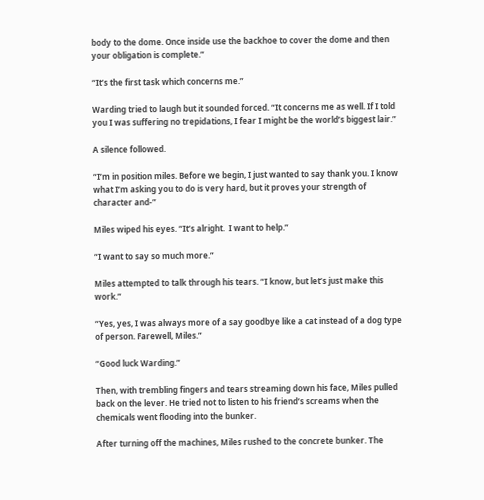body to the dome. Once inside use the backhoe to cover the dome and then your obligation is complete.”

“It’s the first task which concerns me.”

Warding tried to laugh but it sounded forced. “It concerns me as well. If I told you I was suffering no trepidations, I fear I might be the world’s biggest lair.”

A silence followed.

“I’m in position miles. Before we begin, I just wanted to say thank you. I know what I’m asking you to do is very hard, but it proves your strength of character and-”

Miles wiped his eyes. “It’s alright.  I want to help.”

“I want to say so much more.”

Miles attempted to talk through his tears. “I know, but let’s just make this work.”

“Yes, yes, I was always more of a say goodbye like a cat instead of a dog type of person. Farewell, Miles.”

“Good luck Warding.”

Then, with trembling fingers and tears streaming down his face, Miles pulled back on the lever. He tried not to listen to his friend’s screams when the chemicals went flooding into the bunker.

After turning off the machines, Miles rushed to the concrete bunker. The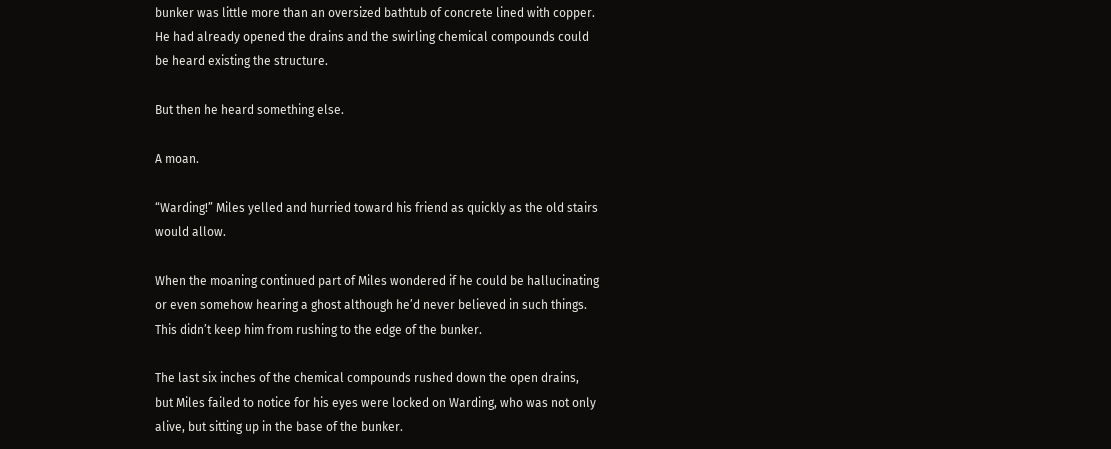bunker was little more than an oversized bathtub of concrete lined with copper. He had already opened the drains and the swirling chemical compounds could be heard existing the structure.

But then he heard something else.

A moan.

“Warding!” Miles yelled and hurried toward his friend as quickly as the old stairs would allow.

When the moaning continued part of Miles wondered if he could be hallucinating or even somehow hearing a ghost although he’d never believed in such things. This didn’t keep him from rushing to the edge of the bunker.

The last six inches of the chemical compounds rushed down the open drains, but Miles failed to notice for his eyes were locked on Warding, who was not only alive, but sitting up in the base of the bunker.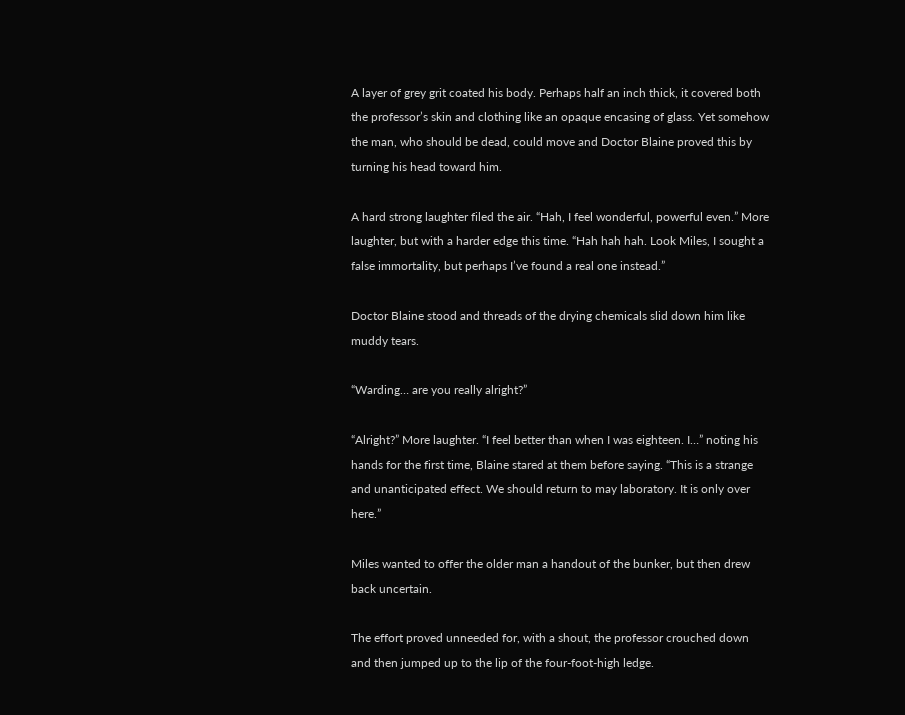A layer of grey grit coated his body. Perhaps half an inch thick, it covered both the professor’s skin and clothing like an opaque encasing of glass. Yet somehow the man, who should be dead, could move and Doctor Blaine proved this by turning his head toward him.

A hard strong laughter filed the air. “Hah, I feel wonderful, powerful even.” More laughter, but with a harder edge this time. “Hah hah hah. Look Miles, I sought a false immortality, but perhaps I’ve found a real one instead.”

Doctor Blaine stood and threads of the drying chemicals slid down him like muddy tears.

“Warding… are you really alright?”

“Alright?” More laughter. “I feel better than when I was eighteen. I…” noting his hands for the first time, Blaine stared at them before saying. “This is a strange and unanticipated effect. We should return to may laboratory. It is only over here.”

Miles wanted to offer the older man a handout of the bunker, but then drew back uncertain.

The effort proved unneeded for, with a shout, the professor crouched down and then jumped up to the lip of the four-foot-high ledge.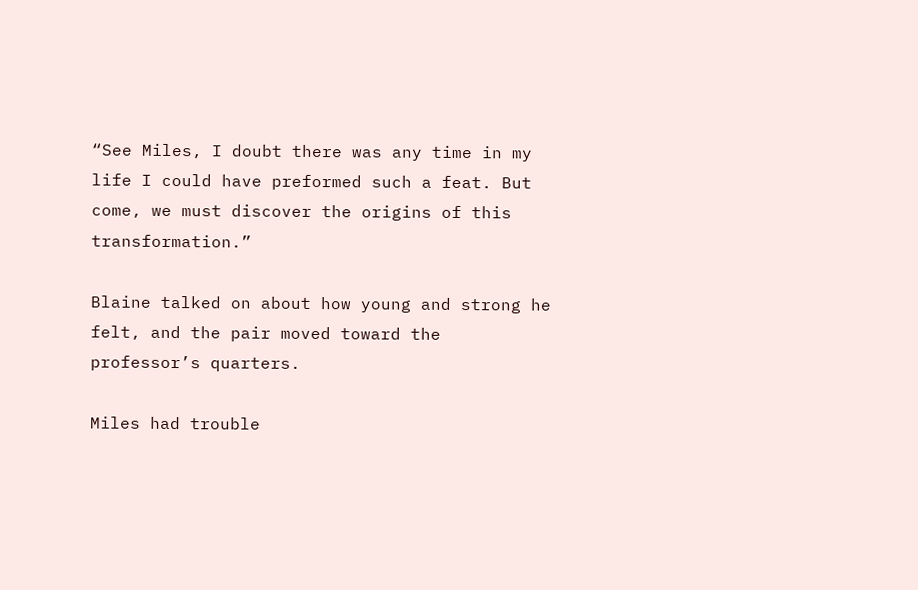“See Miles, I doubt there was any time in my life I could have preformed such a feat. But come, we must discover the origins of this transformation.”

Blaine talked on about how young and strong he felt, and the pair moved toward the professor’s quarters.

Miles had trouble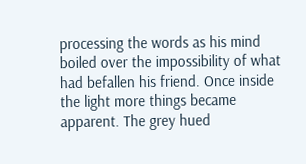processing the words as his mind boiled over the impossibility of what had befallen his friend. Once inside the light more things became apparent. The grey hued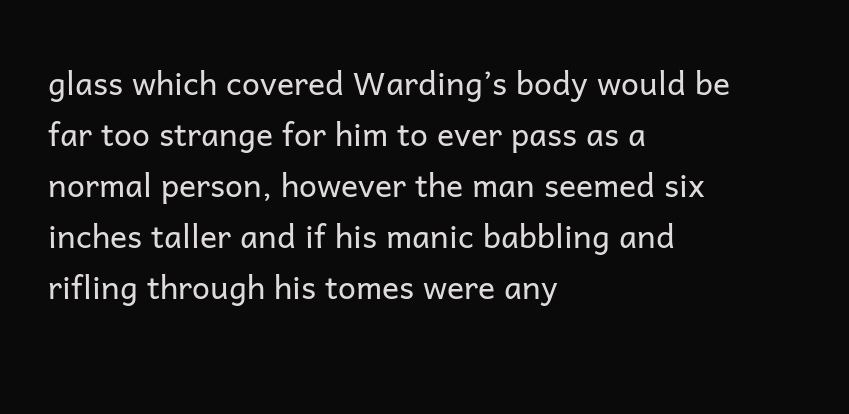glass which covered Warding’s body would be far too strange for him to ever pass as a normal person, however the man seemed six inches taller and if his manic babbling and rifling through his tomes were any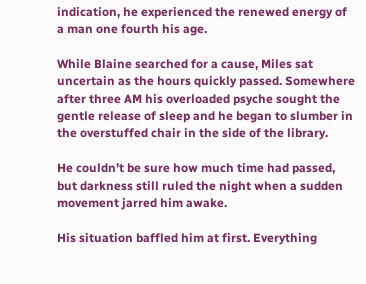indication, he experienced the renewed energy of a man one fourth his age.

While Blaine searched for a cause, Miles sat uncertain as the hours quickly passed. Somewhere after three AM his overloaded psyche sought the gentle release of sleep and he began to slumber in the overstuffed chair in the side of the library.

He couldn’t be sure how much time had passed, but darkness still ruled the night when a sudden movement jarred him awake.

His situation baffled him at first. Everything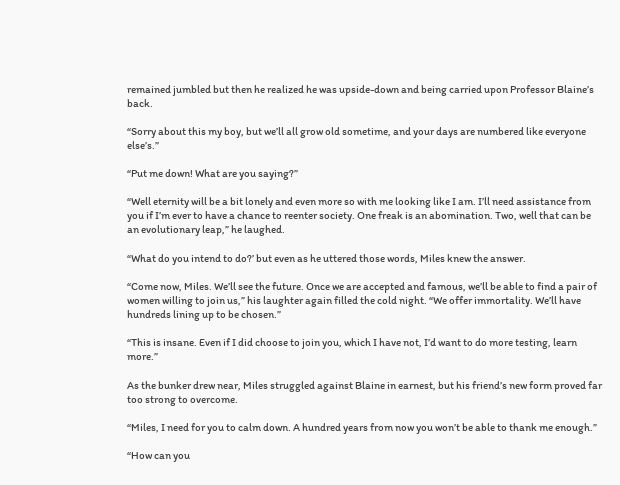remained jumbled but then he realized he was upside-down and being carried upon Professor Blaine’s back.

“Sorry about this my boy, but we’ll all grow old sometime, and your days are numbered like everyone else’s.”

“Put me down! What are you saying?”

“Well eternity will be a bit lonely and even more so with me looking like I am. I’ll need assistance from you if I’m ever to have a chance to reenter society. One freak is an abomination. Two, well that can be an evolutionary leap,” he laughed.

“What do you intend to do?’ but even as he uttered those words, Miles knew the answer.

“Come now, Miles. We’ll see the future. Once we are accepted and famous, we’ll be able to find a pair of women willing to join us,” his laughter again filled the cold night. “We offer immortality. We’ll have hundreds lining up to be chosen.”

“This is insane. Even if I did choose to join you, which I have not, I’d want to do more testing, learn more.”

As the bunker drew near, Miles struggled against Blaine in earnest, but his friend’s new form proved far too strong to overcome.

“Miles, I need for you to calm down. A hundred years from now you won’t be able to thank me enough.”

“How can you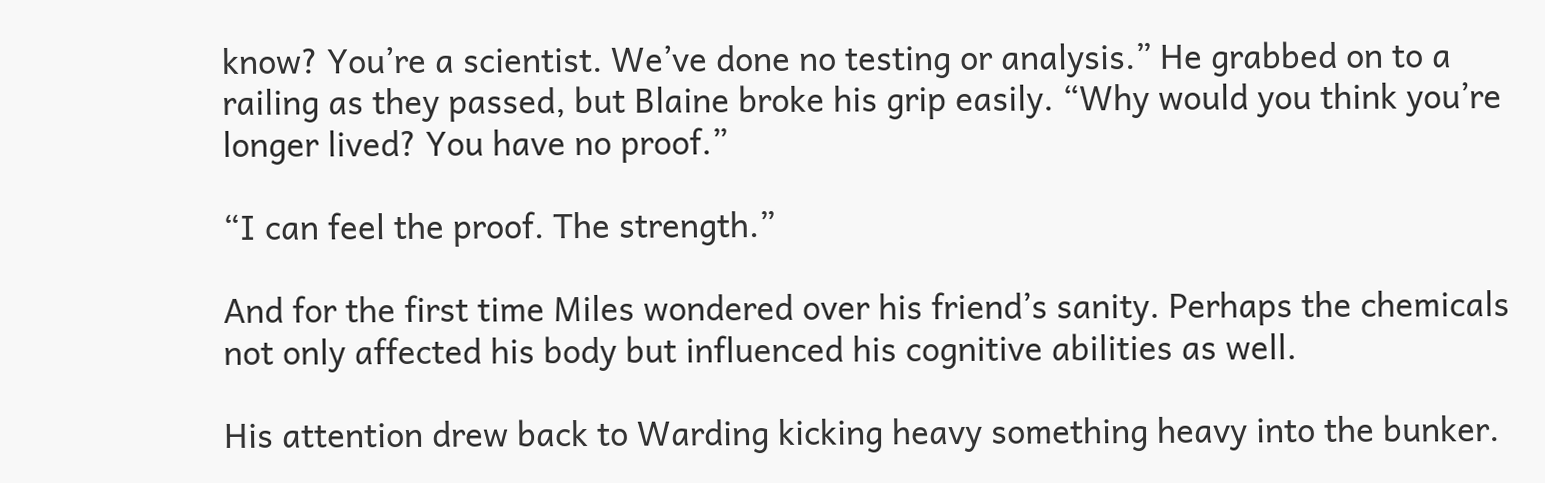know? You’re a scientist. We’ve done no testing or analysis.” He grabbed on to a railing as they passed, but Blaine broke his grip easily. “Why would you think you’re longer lived? You have no proof.”

“I can feel the proof. The strength.”

And for the first time Miles wondered over his friend’s sanity. Perhaps the chemicals not only affected his body but influenced his cognitive abilities as well.

His attention drew back to Warding kicking heavy something heavy into the bunker.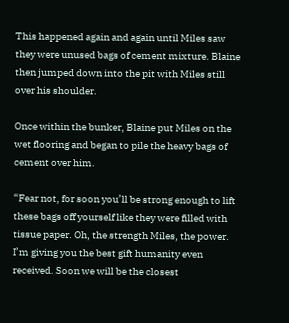This happened again and again until Miles saw they were unused bags of cement mixture. Blaine then jumped down into the pit with Miles still over his shoulder.

Once within the bunker, Blaine put Miles on the wet flooring and began to pile the heavy bags of cement over him.

“Fear not, for soon you’ll be strong enough to lift these bags off yourself like they were filled with tissue paper. Oh, the strength Miles, the power. I’m giving you the best gift humanity even received. Soon we will be the closest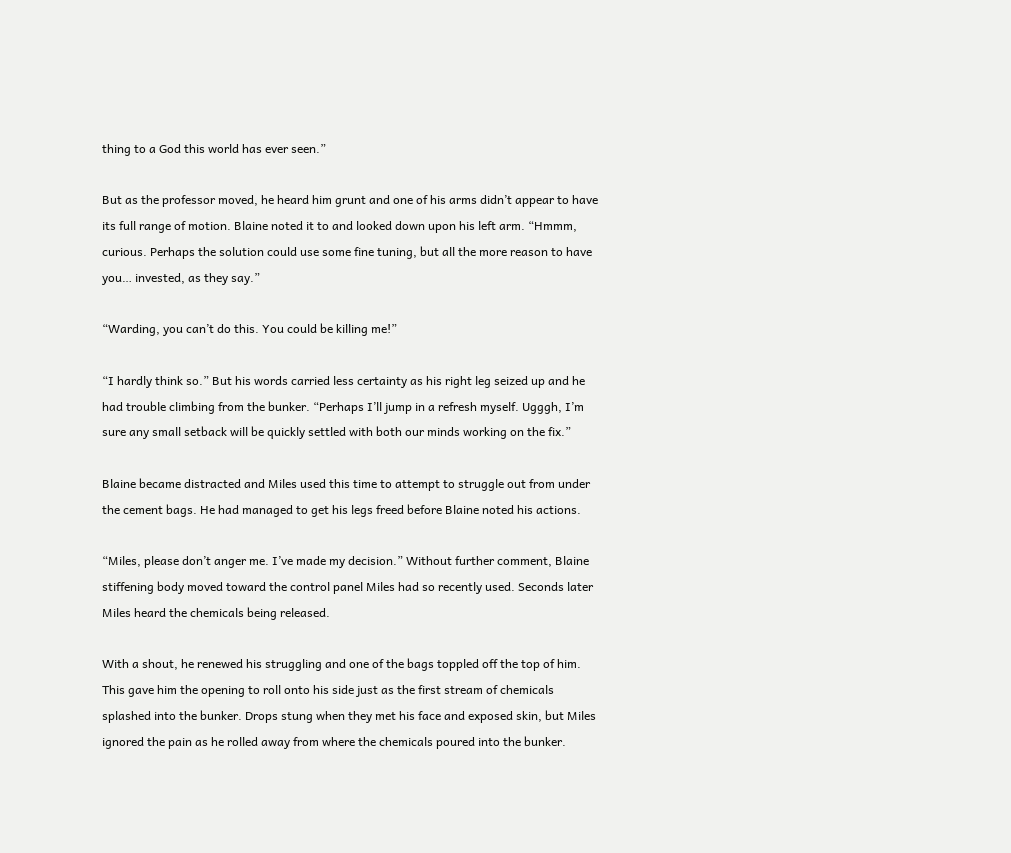thing to a God this world has ever seen.”

But as the professor moved, he heard him grunt and one of his arms didn’t appear to have its full range of motion. Blaine noted it to and looked down upon his left arm. “Hmmm, curious. Perhaps the solution could use some fine tuning, but all the more reason to have you… invested, as they say.”

“Warding, you can’t do this. You could be killing me!”

“I hardly think so.” But his words carried less certainty as his right leg seized up and he had trouble climbing from the bunker. “Perhaps I’ll jump in a refresh myself. Ugggh, I’m sure any small setback will be quickly settled with both our minds working on the fix.”

Blaine became distracted and Miles used this time to attempt to struggle out from under the cement bags. He had managed to get his legs freed before Blaine noted his actions.

“Miles, please don’t anger me. I’ve made my decision.” Without further comment, Blaine stiffening body moved toward the control panel Miles had so recently used. Seconds later Miles heard the chemicals being released.

With a shout, he renewed his struggling and one of the bags toppled off the top of him. This gave him the opening to roll onto his side just as the first stream of chemicals splashed into the bunker. Drops stung when they met his face and exposed skin, but Miles ignored the pain as he rolled away from where the chemicals poured into the bunker.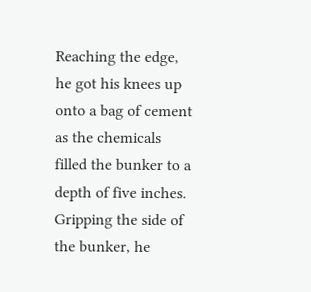Reaching the edge, he got his knees up onto a bag of cement as the chemicals filled the bunker to a depth of five inches. Gripping the side of the bunker, he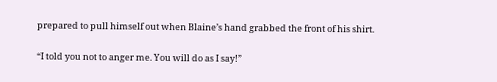prepared to pull himself out when Blaine’s hand grabbed the front of his shirt.

“I told you not to anger me. You will do as I say!”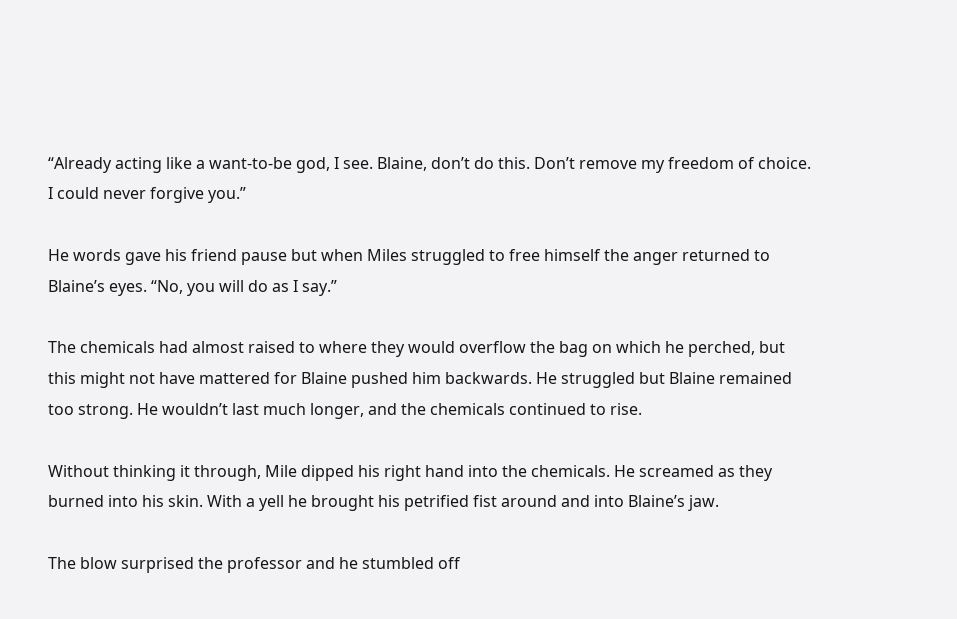“Already acting like a want-to-be god, I see. Blaine, don’t do this. Don’t remove my freedom of choice. I could never forgive you.”

He words gave his friend pause but when Miles struggled to free himself the anger returned to Blaine’s eyes. “No, you will do as I say.”

The chemicals had almost raised to where they would overflow the bag on which he perched, but this might not have mattered for Blaine pushed him backwards. He struggled but Blaine remained too strong. He wouldn’t last much longer, and the chemicals continued to rise.

Without thinking it through, Mile dipped his right hand into the chemicals. He screamed as they burned into his skin. With a yell he brought his petrified fist around and into Blaine’s jaw.

The blow surprised the professor and he stumbled off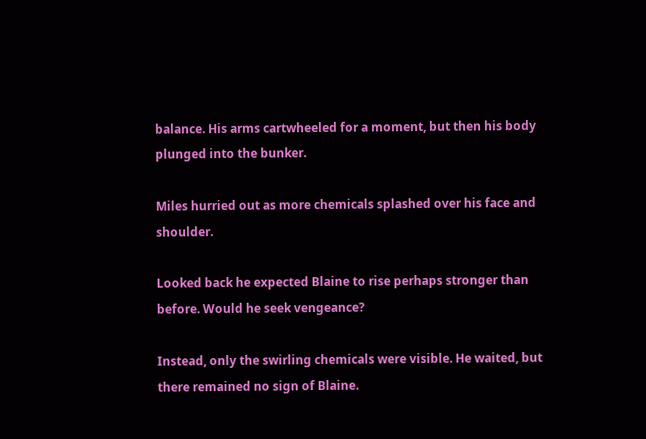balance. His arms cartwheeled for a moment, but then his body plunged into the bunker.

Miles hurried out as more chemicals splashed over his face and shoulder.

Looked back he expected Blaine to rise perhaps stronger than before. Would he seek vengeance?

Instead, only the swirling chemicals were visible. He waited, but there remained no sign of Blaine.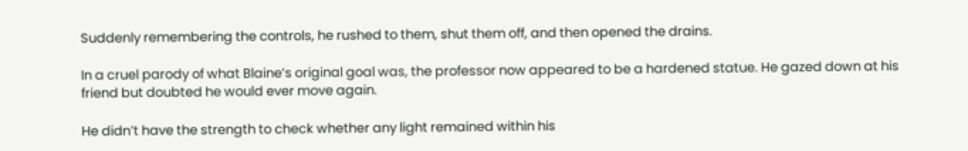Suddenly remembering the controls, he rushed to them, shut them off, and then opened the drains.

In a cruel parody of what Blaine’s original goal was, the professor now appeared to be a hardened statue. He gazed down at his friend but doubted he would ever move again.

He didn’t have the strength to check whether any light remained within his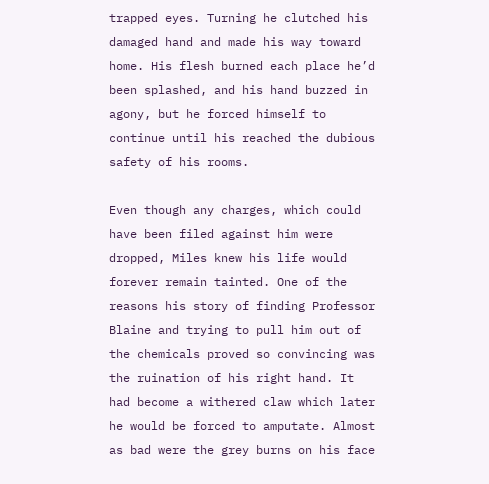trapped eyes. Turning he clutched his damaged hand and made his way toward home. His flesh burned each place he’d been splashed, and his hand buzzed in agony, but he forced himself to continue until his reached the dubious safety of his rooms.

Even though any charges, which could have been filed against him were dropped, Miles knew his life would forever remain tainted. One of the reasons his story of finding Professor Blaine and trying to pull him out of the chemicals proved so convincing was the ruination of his right hand. It had become a withered claw which later he would be forced to amputate. Almost as bad were the grey burns on his face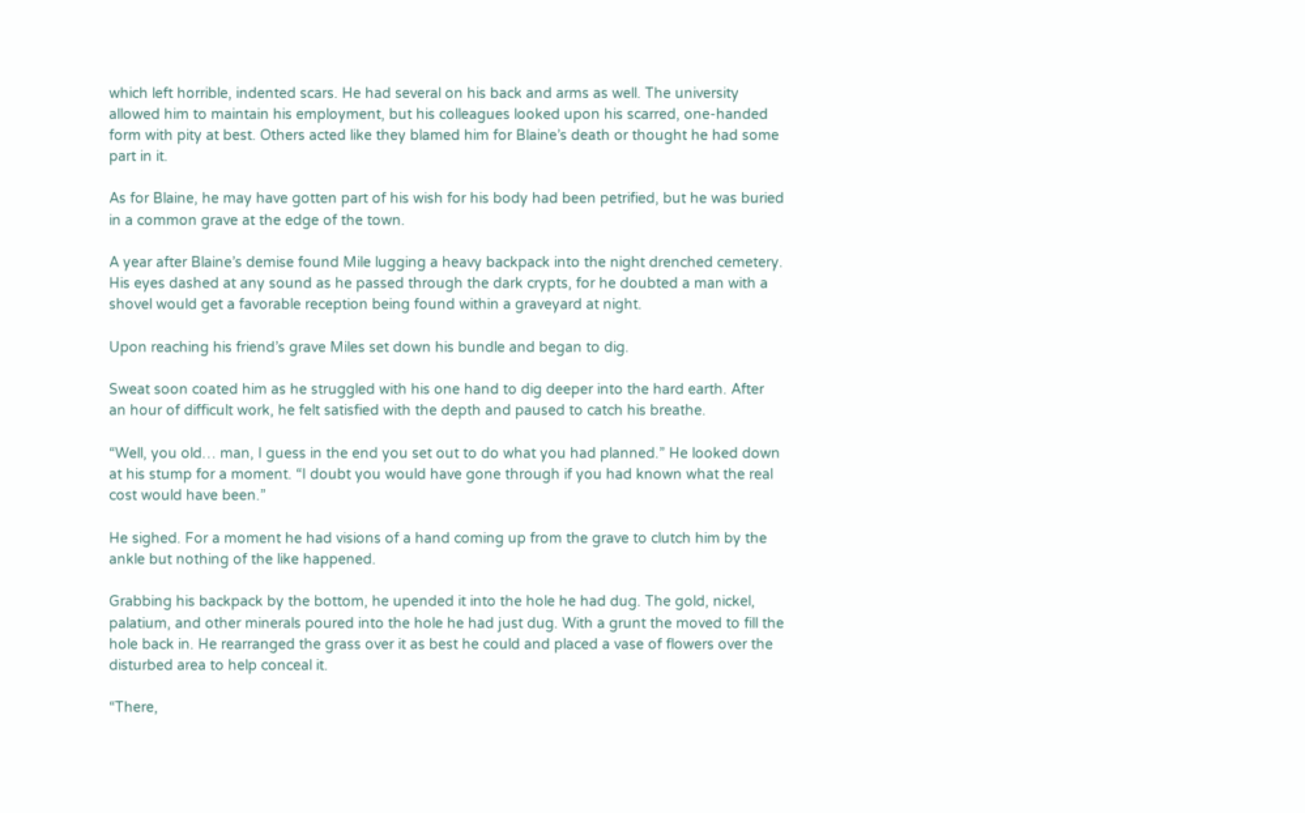which left horrible, indented scars. He had several on his back and arms as well. The university allowed him to maintain his employment, but his colleagues looked upon his scarred, one-handed form with pity at best. Others acted like they blamed him for Blaine’s death or thought he had some part in it.

As for Blaine, he may have gotten part of his wish for his body had been petrified, but he was buried in a common grave at the edge of the town.

A year after Blaine’s demise found Mile lugging a heavy backpack into the night drenched cemetery. His eyes dashed at any sound as he passed through the dark crypts, for he doubted a man with a shovel would get a favorable reception being found within a graveyard at night.

Upon reaching his friend’s grave Miles set down his bundle and began to dig.

Sweat soon coated him as he struggled with his one hand to dig deeper into the hard earth. After an hour of difficult work, he felt satisfied with the depth and paused to catch his breathe.

“Well, you old… man, I guess in the end you set out to do what you had planned.” He looked down at his stump for a moment. “I doubt you would have gone through if you had known what the real cost would have been.”

He sighed. For a moment he had visions of a hand coming up from the grave to clutch him by the ankle but nothing of the like happened.

Grabbing his backpack by the bottom, he upended it into the hole he had dug. The gold, nickel, palatium, and other minerals poured into the hole he had just dug. With a grunt the moved to fill the hole back in. He rearranged the grass over it as best he could and placed a vase of flowers over the disturbed area to help conceal it.

“There,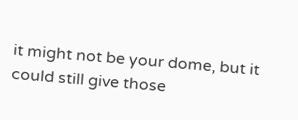it might not be your dome, but it could still give those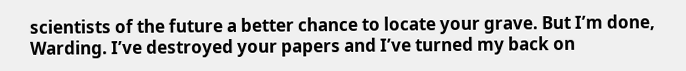scientists of the future a better chance to locate your grave. But I’m done, Warding. I’ve destroyed your papers and I’ve turned my back on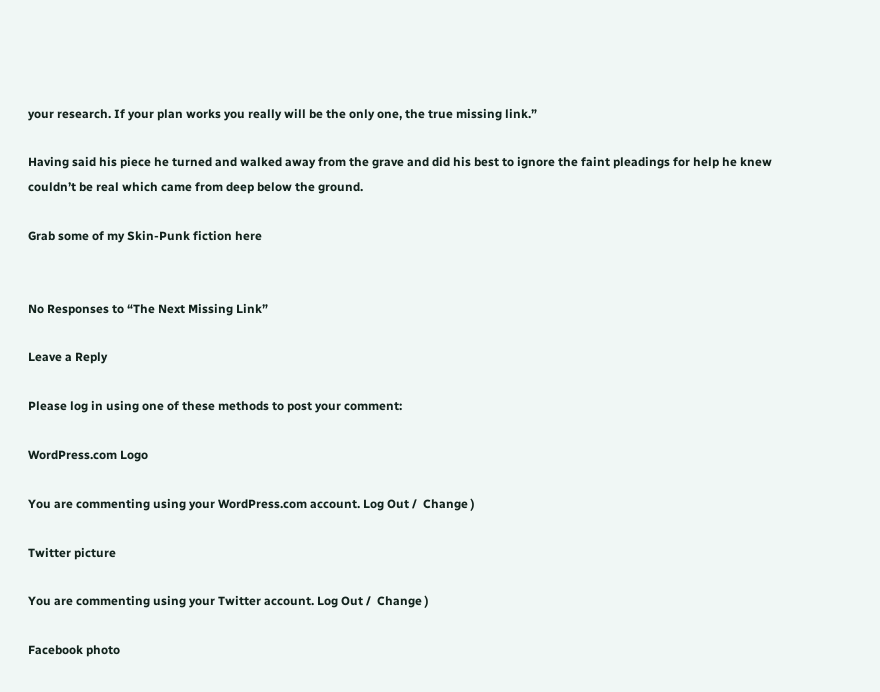your research. If your plan works you really will be the only one, the true missing link.”

Having said his piece he turned and walked away from the grave and did his best to ignore the faint pleadings for help he knew couldn’t be real which came from deep below the ground.

Grab some of my Skin-Punk fiction here


No Responses to “The Next Missing Link”

Leave a Reply

Please log in using one of these methods to post your comment:

WordPress.com Logo

You are commenting using your WordPress.com account. Log Out /  Change )

Twitter picture

You are commenting using your Twitter account. Log Out /  Change )

Facebook photo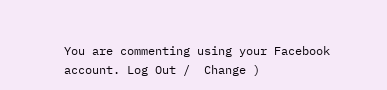You are commenting using your Facebook account. Log Out /  Change )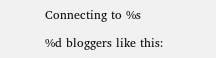Connecting to %s

%d bloggers like this: